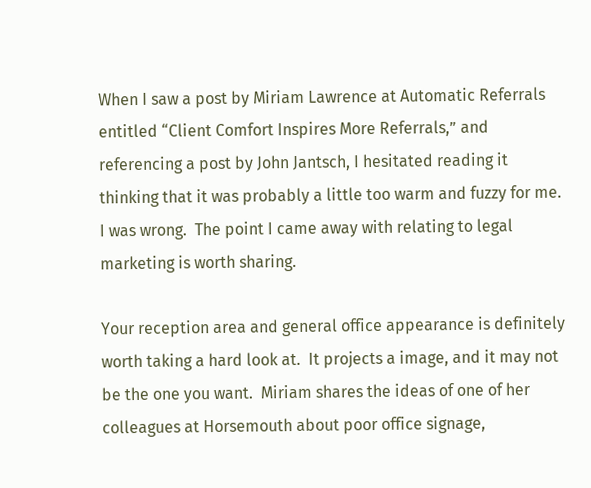When I saw a post by Miriam Lawrence at Automatic Referrals entitled “Client Comfort Inspires More Referrals,” and referencing a post by John Jantsch, I hesitated reading it thinking that it was probably a little too warm and fuzzy for me.  I was wrong.  The point I came away with relating to legal marketing is worth sharing.

Your reception area and general office appearance is definitely worth taking a hard look at.  It projects a image, and it may not be the one you want.  Miriam shares the ideas of one of her colleagues at Horsemouth about poor office signage,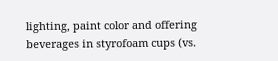lighting, paint color and offering beverages in styrofoam cups (vs.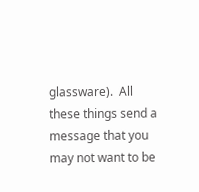glassware).  All these things send a message that you may not want to be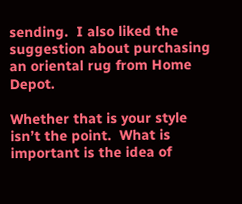sending.  I also liked the suggestion about purchasing an oriental rug from Home Depot.

Whether that is your style isn’t the point.  What is important is the idea of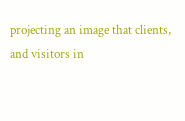projecting an image that clients, and visitors in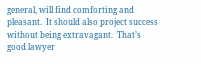general, will find comforting and pleasant.  It should also project success without being extravagant.  That’s good lawyer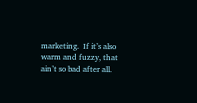marketing.  If it’s also warm and fuzzy, that ain’t so bad after all.